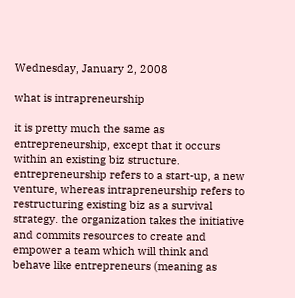Wednesday, January 2, 2008

what is intrapreneurship

it is pretty much the same as entrepreneurship, except that it occurs within an existing biz structure. entrepreneurship refers to a start-up, a new venture, whereas intrapreneurship refers to restructuring existing biz as a survival strategy. the organization takes the initiative and commits resources to create and empower a team which will think and behave like entrepreneurs (meaning as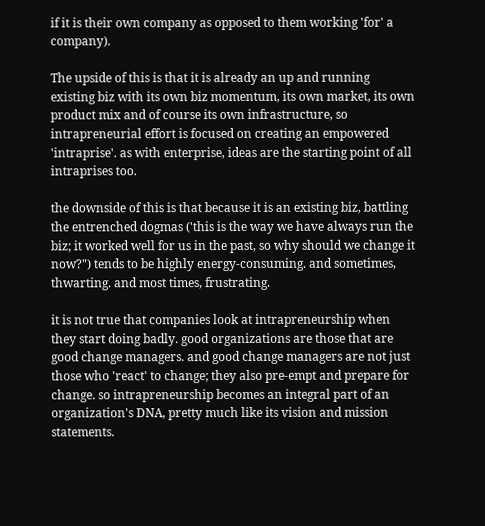if it is their own company as opposed to them working 'for' a company).

The upside of this is that it is already an up and running existing biz with its own biz momentum, its own market, its own product mix and of course its own infrastructure, so intrapreneurial effort is focused on creating an empowered 'intraprise'. as with enterprise, ideas are the starting point of all intraprises too.

the downside of this is that because it is an existing biz, battling the entrenched dogmas ('this is the way we have always run the biz; it worked well for us in the past, so why should we change it now?") tends to be highly energy-consuming. and sometimes, thwarting. and most times, frustrating.

it is not true that companies look at intrapreneurship when they start doing badly. good organizations are those that are good change managers. and good change managers are not just those who 'react' to change; they also pre-empt and prepare for change. so intrapreneurship becomes an integral part of an organization's DNA, pretty much like its vision and mission statements.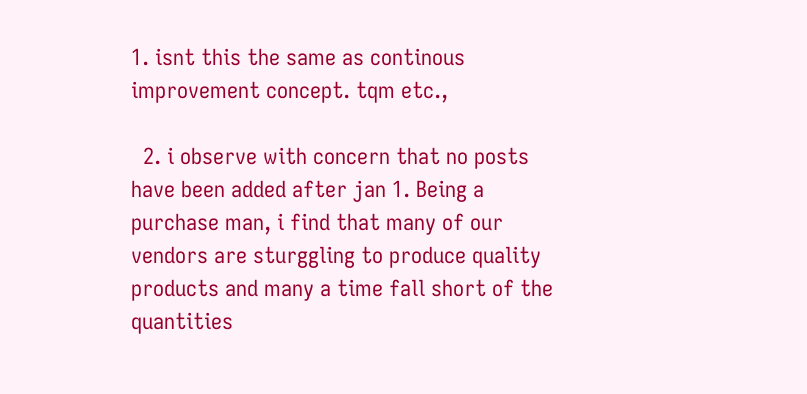1. isnt this the same as continous improvement concept. tqm etc.,

  2. i observe with concern that no posts have been added after jan 1. Being a purchase man, i find that many of our vendors are sturggling to produce quality products and many a time fall short of the quantities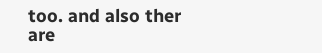too. and also ther are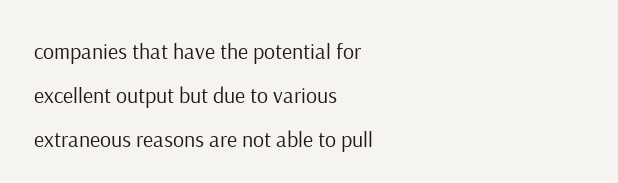companies that have the potential for excellent output but due to various extraneous reasons are not able to pull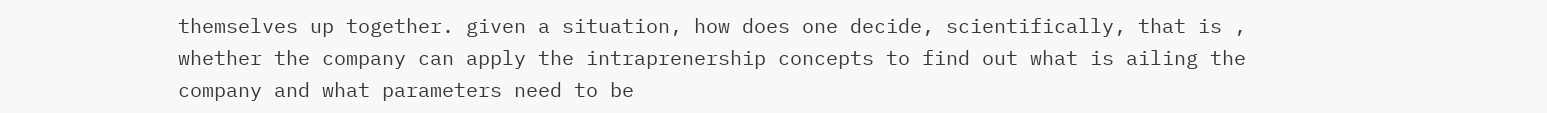themselves up together. given a situation, how does one decide, scientifically, that is , whether the company can apply the intraprenership concepts to find out what is ailing the company and what parameters need to be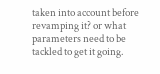taken into account before revamping it? or what parameters need to be tackled to get it going.